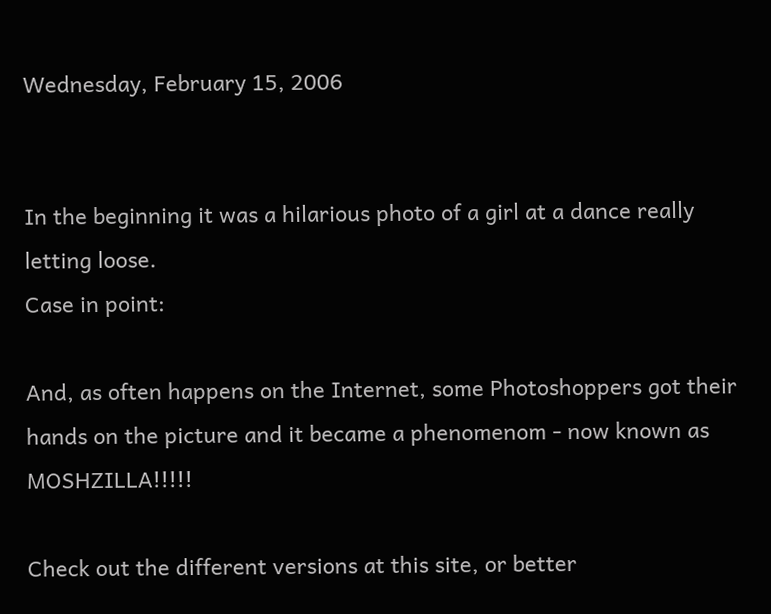Wednesday, February 15, 2006


In the beginning it was a hilarious photo of a girl at a dance really letting loose.
Case in point:

And, as often happens on the Internet, some Photoshoppers got their hands on the picture and it became a phenomenom - now known as MOSHZILLA!!!!!

Check out the different versions at this site, or better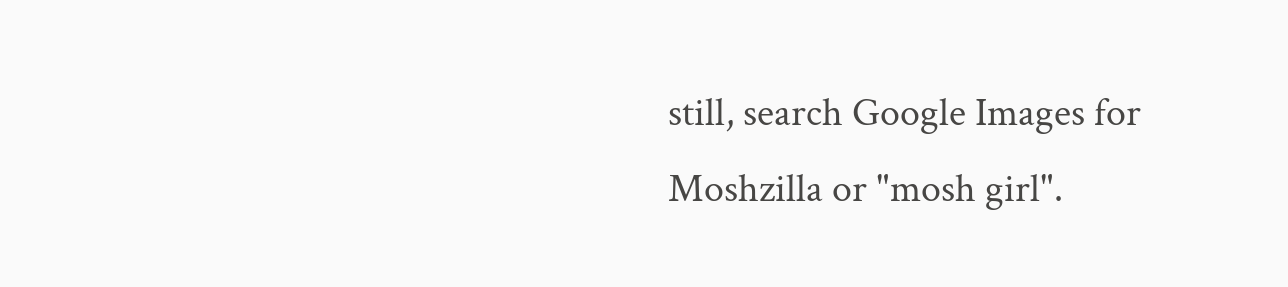still, search Google Images for Moshzilla or "mosh girl".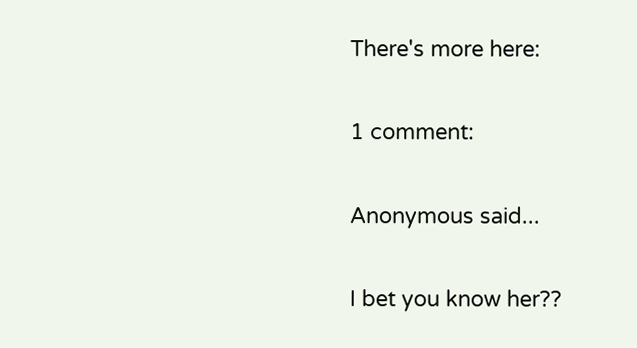There's more here:

1 comment:

Anonymous said...

I bet you know her??